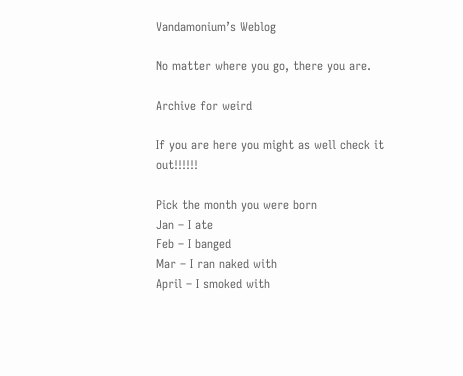Vandamonium’s Weblog

No matter where you go, there you are.

Archive for weird

If you are here you might as well check it out!!!!!!

Pick the month you were born
Jan – I ate
Feb – I banged
Mar – I ran naked with
April – I smoked with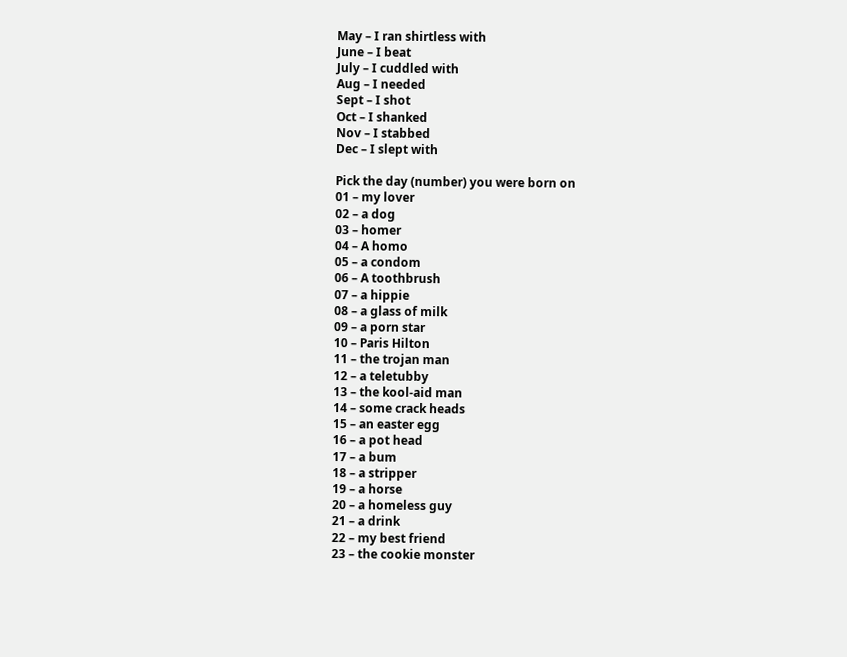May – I ran shirtless with
June – I beat
July – I cuddled with
Aug – I needed
Sept – I shot
Oct – I shanked
Nov – I stabbed
Dec – I slept with

Pick the day (number) you were born on
01 – my lover
02 – a dog
03 – homer
04 – A homo
05 – a condom
06 – A toothbrush
07 – a hippie
08 – a glass of milk
09 – a porn star
10 – Paris Hilton
11 – the trojan man
12 – a teletubby
13 – the kool-aid man
14 – some crack heads
15 – an easter egg
16 – a pot head
17 – a bum
18 – a stripper
19 – a horse
20 – a homeless guy
21 – a drink
22 – my best friend
23 – the cookie monster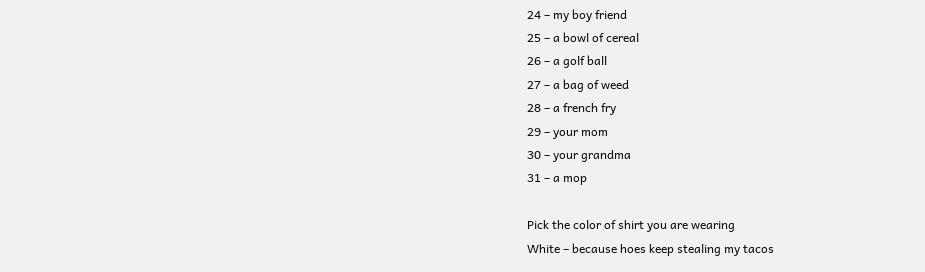24 – my boy friend
25 – a bowl of cereal
26 – a golf ball
27 – a bag of weed
28 – a french fry
29 – your mom
30 – your grandma
31 – a mop

Pick the color of shirt you are wearing
White – because hoes keep stealing my tacos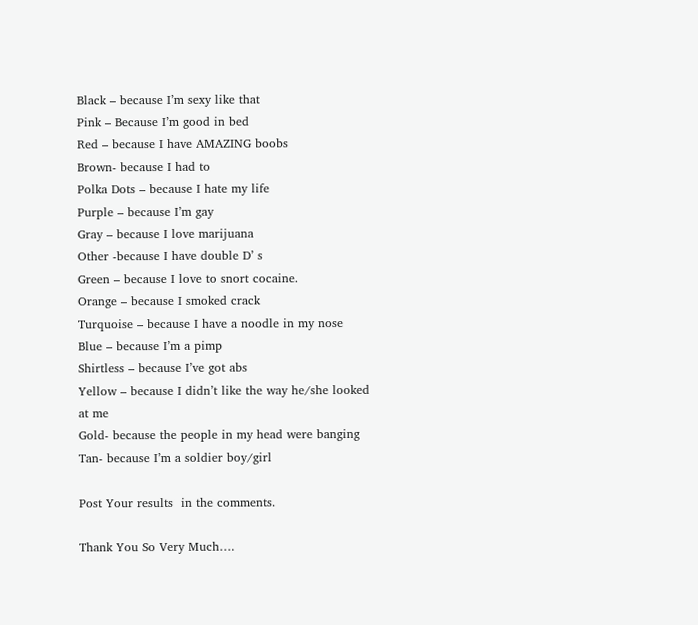Black – because I’m sexy like that
Pink – Because I’m good in bed
Red – because I have AMAZING boobs
Brown- because I had to
Polka Dots – because I hate my life
Purple – because I’m gay
Gray – because I love marijuana
Other -because I have double D’ s
Green – because I love to snort cocaine.
Orange – because I smoked crack
Turquoise – because I have a noodle in my nose
Blue – because I’m a pimp
Shirtless – because I’ve got abs
Yellow – because I didn’t like the way he/she looked at me
Gold- because the people in my head were banging
Tan- because I’m a soldier boy/girl

Post Your results  in the comments.

Thank You So Very Much….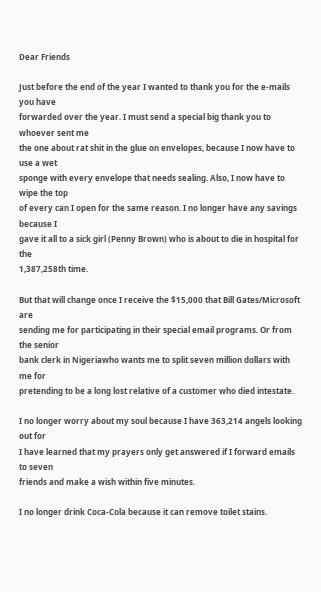Dear Friends

Just before the end of the year I wanted to thank you for the e-mails you have
forwarded over the year. I must send a special big thank you to whoever sent me
the one about rat shit in the glue on envelopes, because I now have to use a wet
sponge with every envelope that needs sealing. Also, I now have to wipe the top
of every can I open for the same reason. I no longer have any savings because I
gave it all to a sick girl (Penny Brown) who is about to die in hospital for the
1,387,258th time.

But that will change once I receive the $15,000 that Bill Gates/Microsoft are
sending me for participating in their special email programs. Or from the senior
bank clerk in Nigeriawho wants me to split seven million dollars with me for
pretending to be a long lost relative of a customer who died intestate.

I no longer worry about my soul because I have 363,214 angels looking out for
I have learned that my prayers only get answered if I forward emails to seven
friends and make a wish within five minutes.

I no longer drink Coca-Cola because it can remove toilet stains.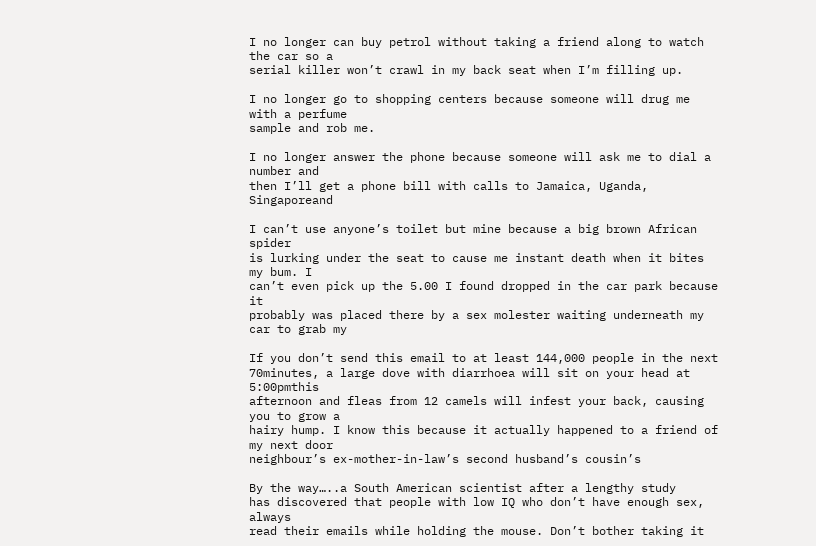I no longer can buy petrol without taking a friend along to watch the car so a
serial killer won’t crawl in my back seat when I’m filling up.

I no longer go to shopping centers because someone will drug me with a perfume
sample and rob me.

I no longer answer the phone because someone will ask me to dial a number and
then I’ll get a phone bill with calls to Jamaica, Uganda, Singaporeand

I can’t use anyone’s toilet but mine because a big brown African spider
is lurking under the seat to cause me instant death when it bites my bum. I
can’t even pick up the 5.00 I found dropped in the car park because it
probably was placed there by a sex molester waiting underneath my car to grab my

If you don’t send this email to at least 144,000 people in the next
70minutes, a large dove with diarrhoea will sit on your head at 5:00pmthis
afternoon and fleas from 12 camels will infest your back, causing you to grow a
hairy hump. I know this because it actually happened to a friend of my next door
neighbour’s ex-mother-in-law’s second husband’s cousin’s

By the way…..a South American scientist after a lengthy study
has discovered that people with low IQ who don’t have enough sex, always
read their emails while holding the mouse. Don’t bother taking it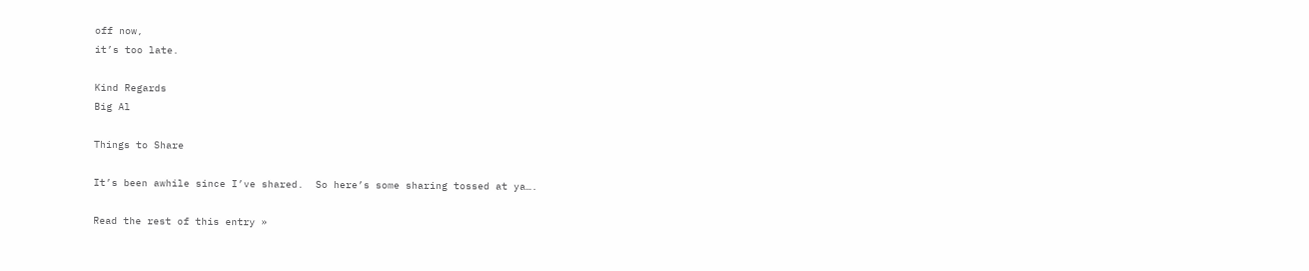off now,
it’s too late.

Kind Regards
Big Al

Things to Share

It’s been awhile since I’ve shared.  So here’s some sharing tossed at ya….

Read the rest of this entry »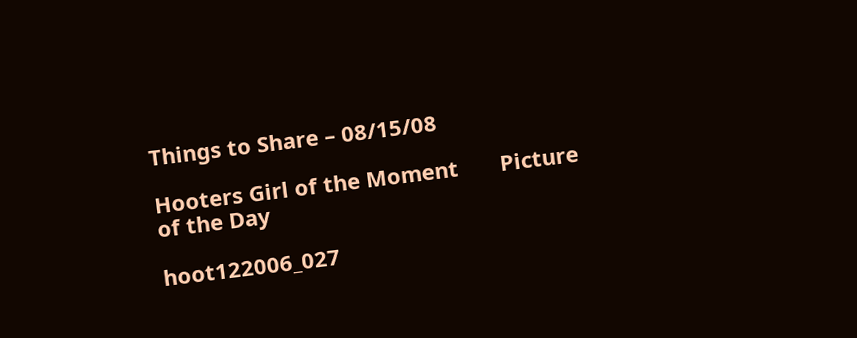Things to Share – 08/15/08

Hooters Girl of the Moment       Picture of the Day

hoot122006_027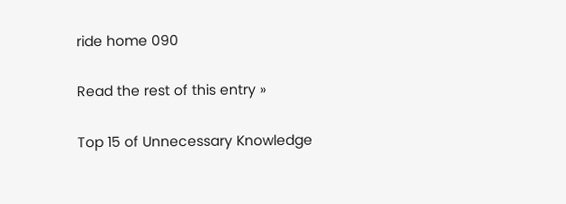ride home 090

Read the rest of this entry »

Top 15 of Unnecessary Knowledge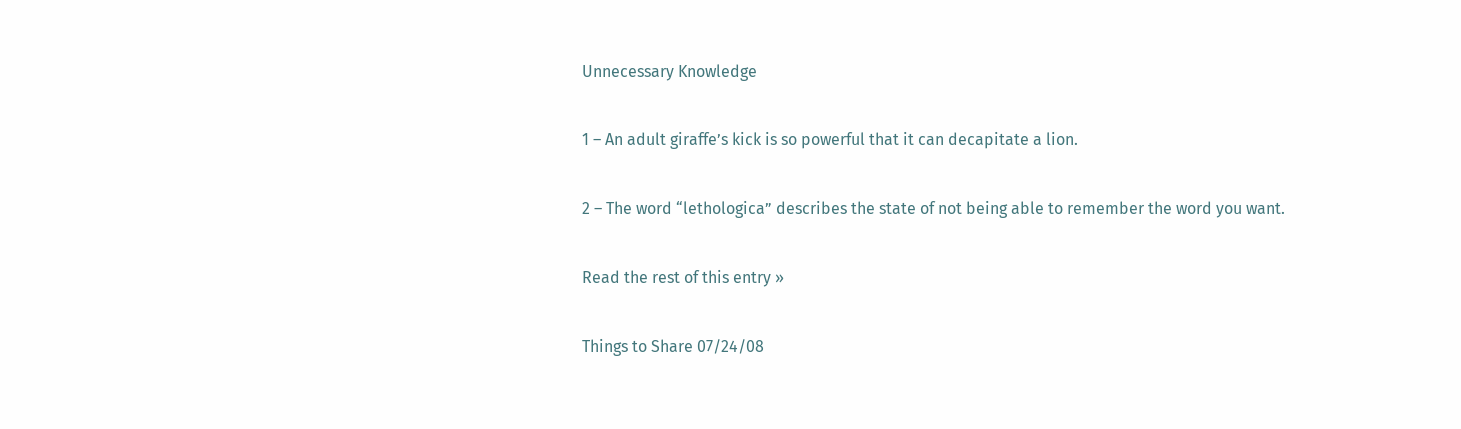Unnecessary Knowledge

1 – An adult giraffe’s kick is so powerful that it can decapitate a lion.

2 – The word “lethologica” describes the state of not being able to remember the word you want.

Read the rest of this entry »

Things to Share 07/24/08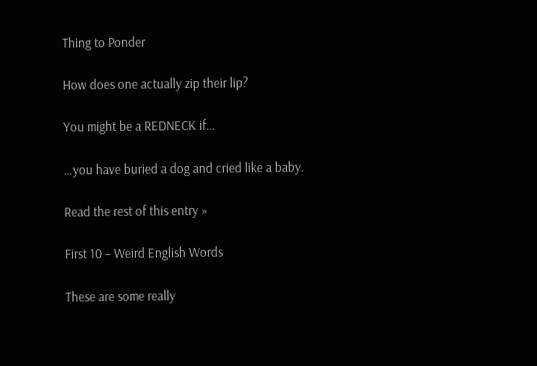Thing to Ponder

How does one actually zip their lip?

You might be a REDNECK if…

…you have buried a dog and cried like a baby.

Read the rest of this entry »

First 10 – Weird English Words

These are some really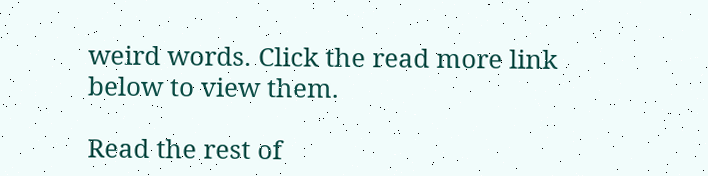weird words. Click the read more link below to view them.

Read the rest of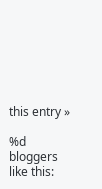this entry »

%d bloggers like this: